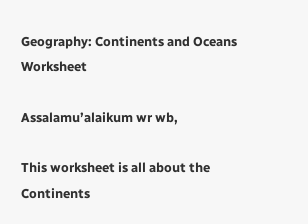Geography: Continents and Oceans Worksheet

Assalamu’alaikum wr wb,

This worksheet is all about the Continents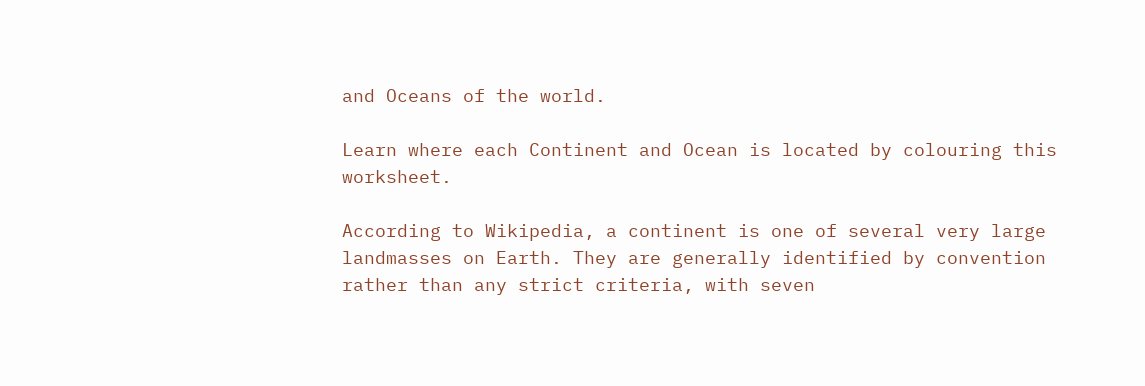and Oceans of the world.

Learn where each Continent and Ocean is located by colouring this worksheet.

According to Wikipedia, a continent is one of several very large landmasses on Earth. They are generally identified by convention rather than any strict criteria, with seven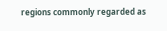regions commonly regarded as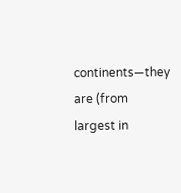continents—they are (from largest in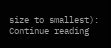size to smallest): Continue reading